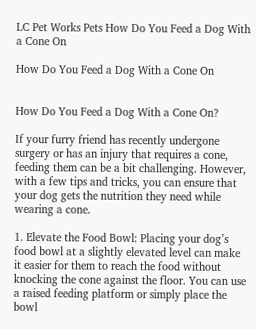LC Pet Works Pets How Do You Feed a Dog With a Cone On

How Do You Feed a Dog With a Cone On


How Do You Feed a Dog With a Cone On?

If your furry friend has recently undergone surgery or has an injury that requires a cone, feeding them can be a bit challenging. However, with a few tips and tricks, you can ensure that your dog gets the nutrition they need while wearing a cone.

1. Elevate the Food Bowl: Placing your dog’s food bowl at a slightly elevated level can make it easier for them to reach the food without knocking the cone against the floor. You can use a raised feeding platform or simply place the bowl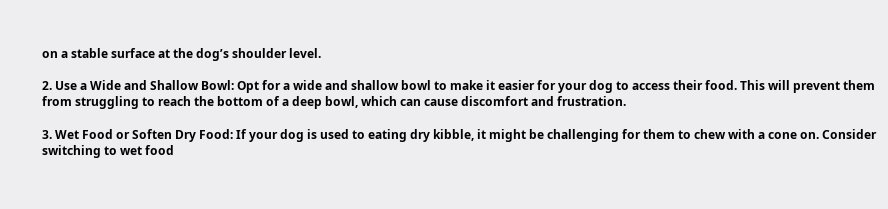on a stable surface at the dog’s shoulder level.

2. Use a Wide and Shallow Bowl: Opt for a wide and shallow bowl to make it easier for your dog to access their food. This will prevent them from struggling to reach the bottom of a deep bowl, which can cause discomfort and frustration.

3. Wet Food or Soften Dry Food: If your dog is used to eating dry kibble, it might be challenging for them to chew with a cone on. Consider switching to wet food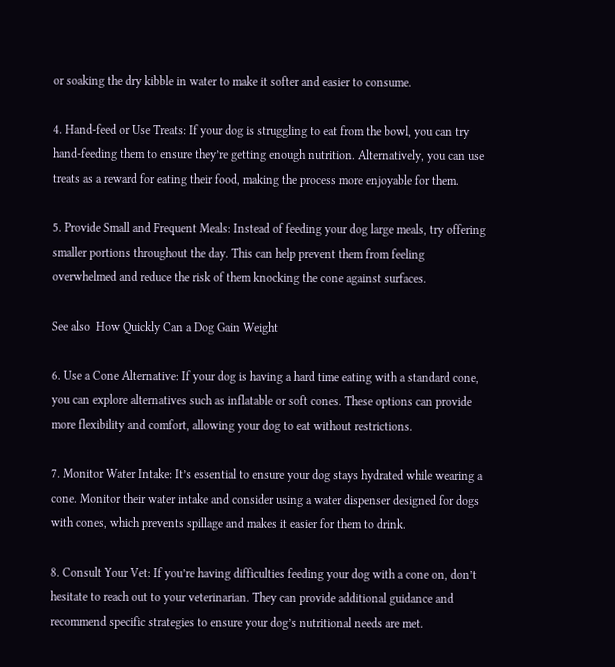or soaking the dry kibble in water to make it softer and easier to consume.

4. Hand-feed or Use Treats: If your dog is struggling to eat from the bowl, you can try hand-feeding them to ensure they’re getting enough nutrition. Alternatively, you can use treats as a reward for eating their food, making the process more enjoyable for them.

5. Provide Small and Frequent Meals: Instead of feeding your dog large meals, try offering smaller portions throughout the day. This can help prevent them from feeling overwhelmed and reduce the risk of them knocking the cone against surfaces.

See also  How Quickly Can a Dog Gain Weight

6. Use a Cone Alternative: If your dog is having a hard time eating with a standard cone, you can explore alternatives such as inflatable or soft cones. These options can provide more flexibility and comfort, allowing your dog to eat without restrictions.

7. Monitor Water Intake: It’s essential to ensure your dog stays hydrated while wearing a cone. Monitor their water intake and consider using a water dispenser designed for dogs with cones, which prevents spillage and makes it easier for them to drink.

8. Consult Your Vet: If you’re having difficulties feeding your dog with a cone on, don’t hesitate to reach out to your veterinarian. They can provide additional guidance and recommend specific strategies to ensure your dog’s nutritional needs are met.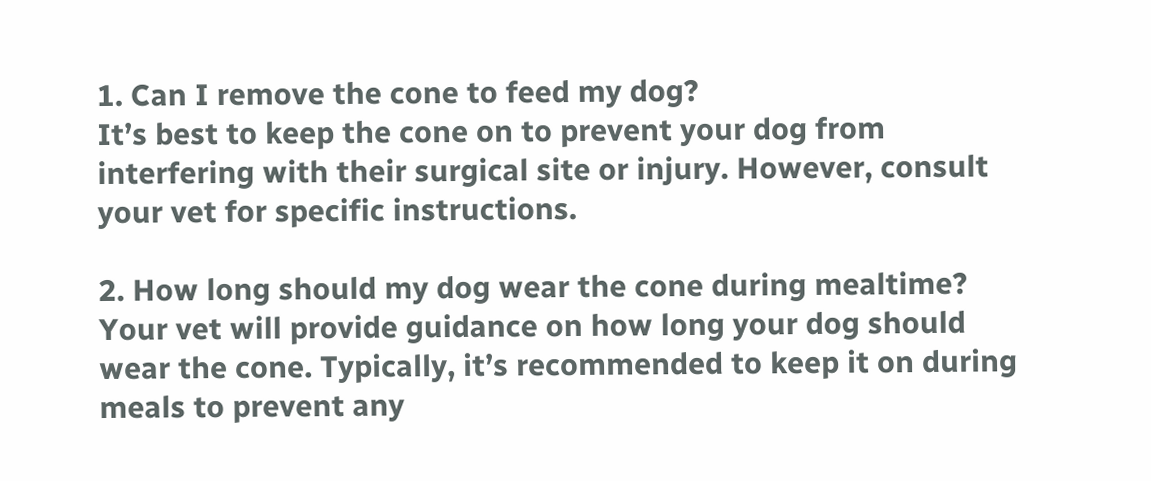1. Can I remove the cone to feed my dog?
It’s best to keep the cone on to prevent your dog from interfering with their surgical site or injury. However, consult your vet for specific instructions.

2. How long should my dog wear the cone during mealtime?
Your vet will provide guidance on how long your dog should wear the cone. Typically, it’s recommended to keep it on during meals to prevent any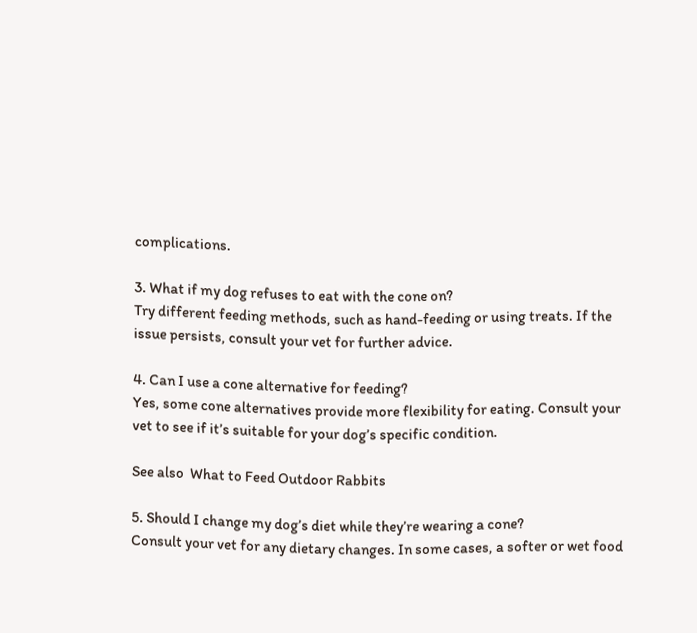complications.

3. What if my dog refuses to eat with the cone on?
Try different feeding methods, such as hand-feeding or using treats. If the issue persists, consult your vet for further advice.

4. Can I use a cone alternative for feeding?
Yes, some cone alternatives provide more flexibility for eating. Consult your vet to see if it’s suitable for your dog’s specific condition.

See also  What to Feed Outdoor Rabbits

5. Should I change my dog’s diet while they’re wearing a cone?
Consult your vet for any dietary changes. In some cases, a softer or wet food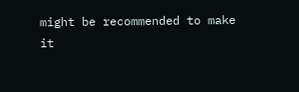might be recommended to make it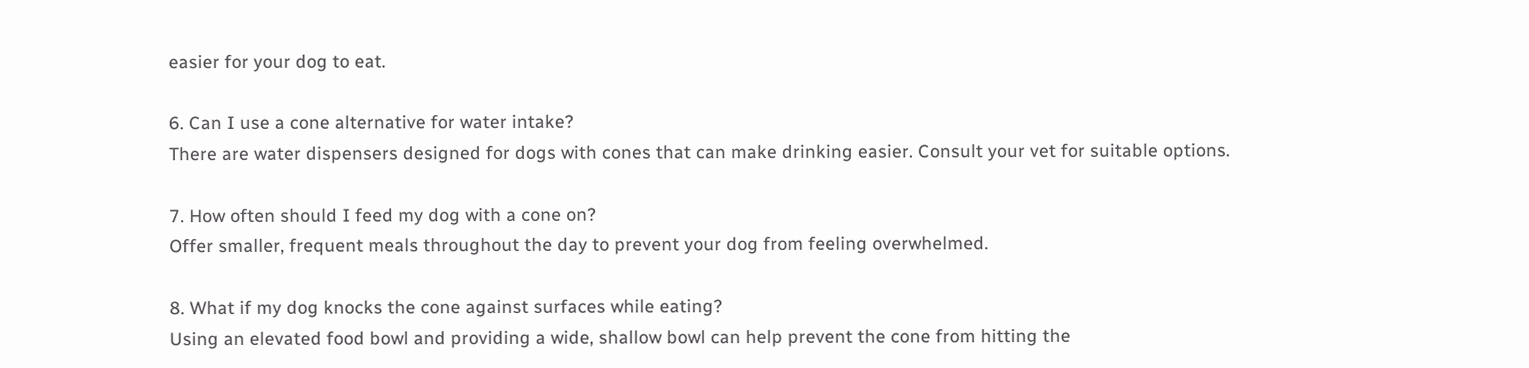easier for your dog to eat.

6. Can I use a cone alternative for water intake?
There are water dispensers designed for dogs with cones that can make drinking easier. Consult your vet for suitable options.

7. How often should I feed my dog with a cone on?
Offer smaller, frequent meals throughout the day to prevent your dog from feeling overwhelmed.

8. What if my dog knocks the cone against surfaces while eating?
Using an elevated food bowl and providing a wide, shallow bowl can help prevent the cone from hitting the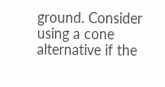ground. Consider using a cone alternative if the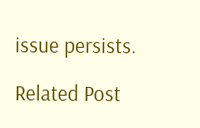issue persists.

Related Post